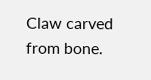Claw carved from bone.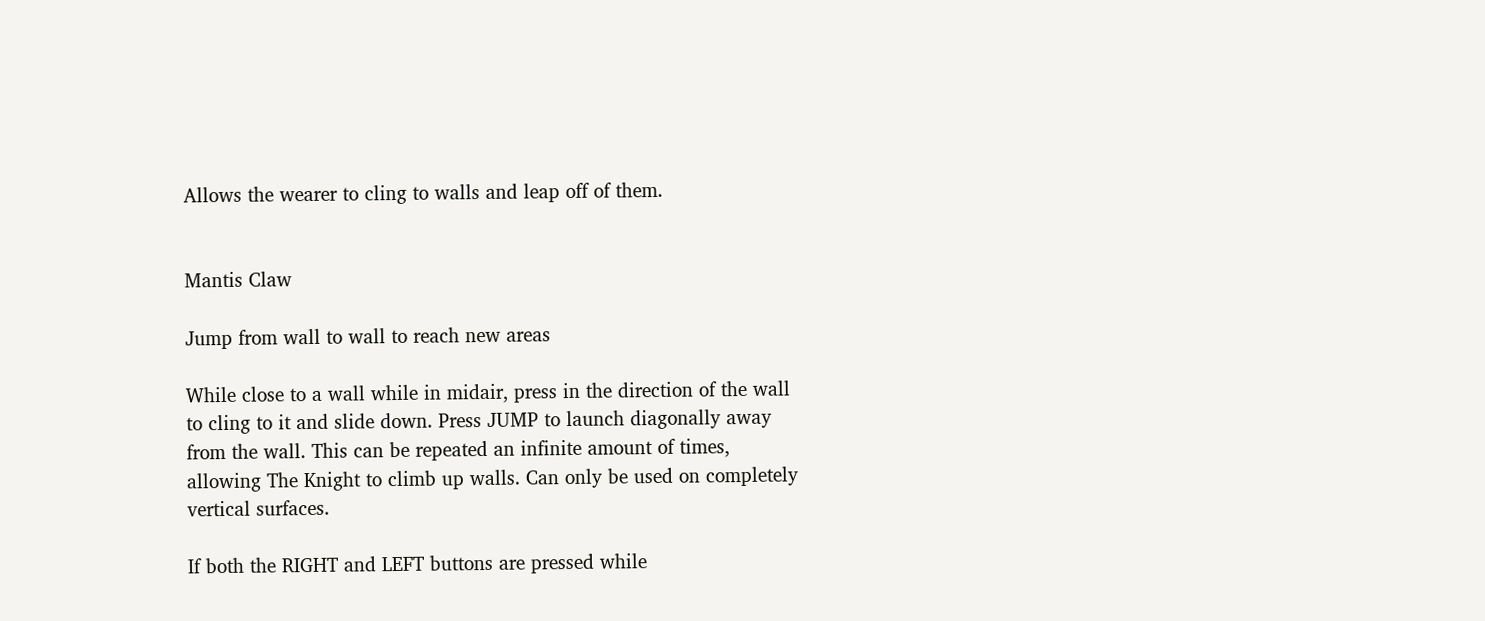Allows the wearer to cling to walls and leap off of them.


Mantis Claw

Jump from wall to wall to reach new areas

While close to a wall while in midair, press in the direction of the wall to cling to it and slide down. Press JUMP to launch diagonally away from the wall. This can be repeated an infinite amount of times, allowing The Knight to climb up walls. Can only be used on completely vertical surfaces.

If both the RIGHT and LEFT buttons are pressed while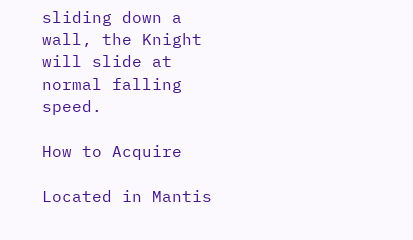sliding down a wall, the Knight will slide at normal falling speed.

How to Acquire

Located in Mantis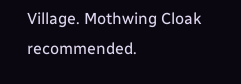Village. Mothwing Cloak recommended.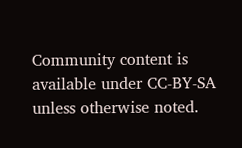Community content is available under CC-BY-SA unless otherwise noted.